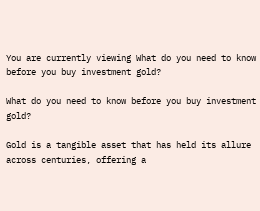You are currently viewing What do you need to know before you buy investment gold?

What do you need to know before you buy investment gold?

Gold is a tangible asset that has held its allure across centuries, offering a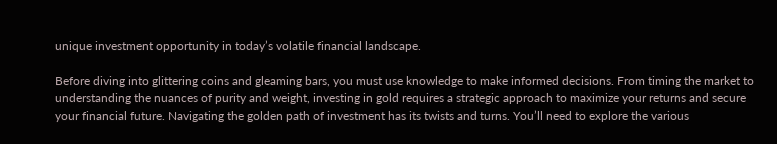unique investment opportunity in today’s volatile financial landscape.

Before diving into glittering coins and gleaming bars, you must use knowledge to make informed decisions. From timing the market to understanding the nuances of purity and weight, investing in gold requires a strategic approach to maximize your returns and secure your financial future. Navigating the golden path of investment has its twists and turns. You’ll need to explore the various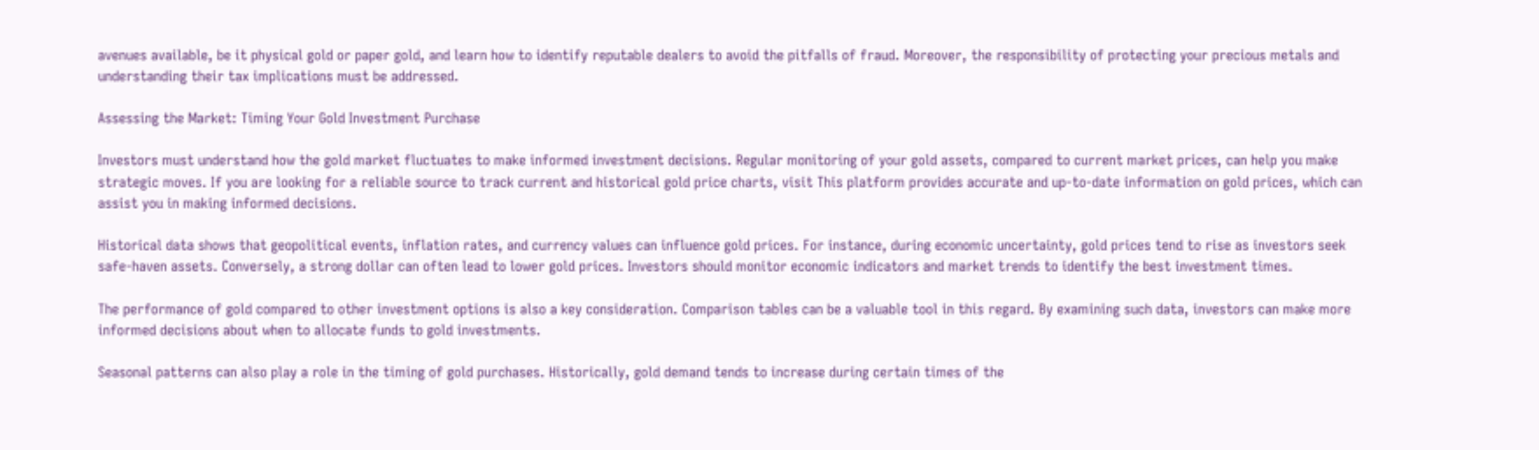avenues available, be it physical gold or paper gold, and learn how to identify reputable dealers to avoid the pitfalls of fraud. Moreover, the responsibility of protecting your precious metals and understanding their tax implications must be addressed.

Assessing the Market: Timing Your Gold Investment Purchase

Investors must understand how the gold market fluctuates to make informed investment decisions. Regular monitoring of your gold assets, compared to current market prices, can help you make strategic moves. If you are looking for a reliable source to track current and historical gold price charts, visit This platform provides accurate and up-to-date information on gold prices, which can assist you in making informed decisions.

Historical data shows that geopolitical events, inflation rates, and currency values can influence gold prices. For instance, during economic uncertainty, gold prices tend to rise as investors seek safe-haven assets. Conversely, a strong dollar can often lead to lower gold prices. Investors should monitor economic indicators and market trends to identify the best investment times.

The performance of gold compared to other investment options is also a key consideration. Comparison tables can be a valuable tool in this regard. By examining such data, investors can make more informed decisions about when to allocate funds to gold investments.

Seasonal patterns can also play a role in the timing of gold purchases. Historically, gold demand tends to increase during certain times of the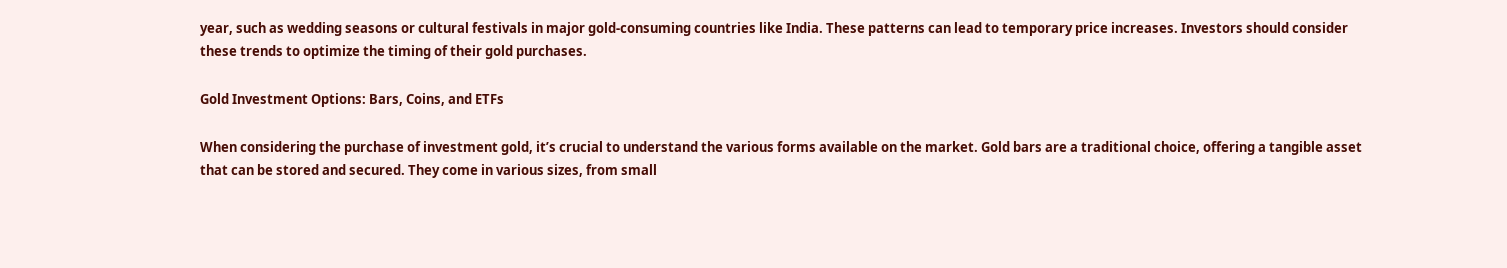year, such as wedding seasons or cultural festivals in major gold-consuming countries like India. These patterns can lead to temporary price increases. Investors should consider these trends to optimize the timing of their gold purchases.

Gold Investment Options: Bars, Coins, and ETFs

When considering the purchase of investment gold, it’s crucial to understand the various forms available on the market. Gold bars are a traditional choice, offering a tangible asset that can be stored and secured. They come in various sizes, from small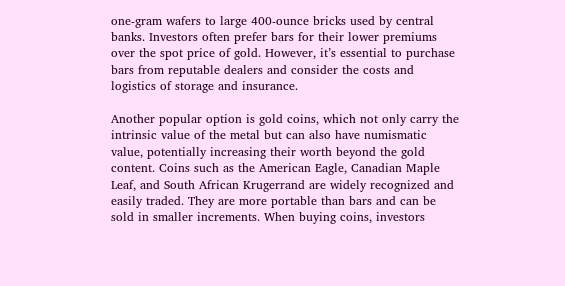one-gram wafers to large 400-ounce bricks used by central banks. Investors often prefer bars for their lower premiums over the spot price of gold. However, it’s essential to purchase bars from reputable dealers and consider the costs and logistics of storage and insurance.

Another popular option is gold coins, which not only carry the intrinsic value of the metal but can also have numismatic value, potentially increasing their worth beyond the gold content. Coins such as the American Eagle, Canadian Maple Leaf, and South African Krugerrand are widely recognized and easily traded. They are more portable than bars and can be sold in smaller increments. When buying coins, investors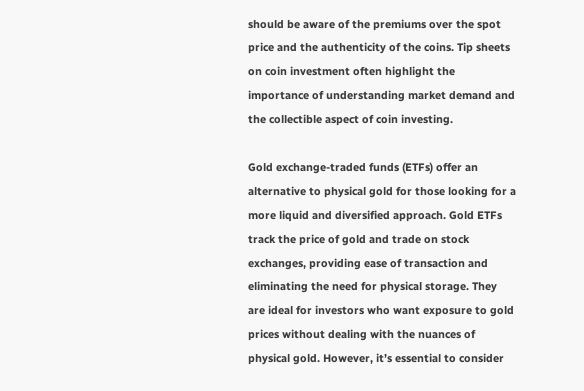should be aware of the premiums over the spot price and the authenticity of the coins. Tip sheets on coin investment often highlight the importance of understanding market demand and the collectible aspect of coin investing.

Gold exchange-traded funds (ETFs) offer an alternative to physical gold for those looking for a more liquid and diversified approach. Gold ETFs track the price of gold and trade on stock exchanges, providing ease of transaction and eliminating the need for physical storage. They are ideal for investors who want exposure to gold prices without dealing with the nuances of physical gold. However, it’s essential to consider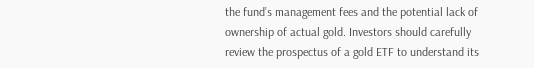the fund’s management fees and the potential lack of ownership of actual gold. Investors should carefully review the prospectus of a gold ETF to understand its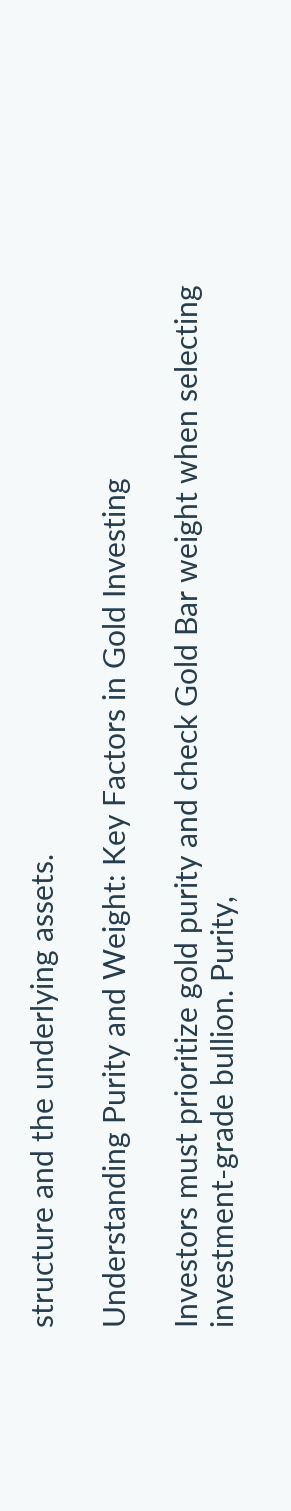structure and the underlying assets.

Understanding Purity and Weight: Key Factors in Gold Investing

Investors must prioritize gold purity and check Gold Bar weight when selecting investment-grade bullion. Purity,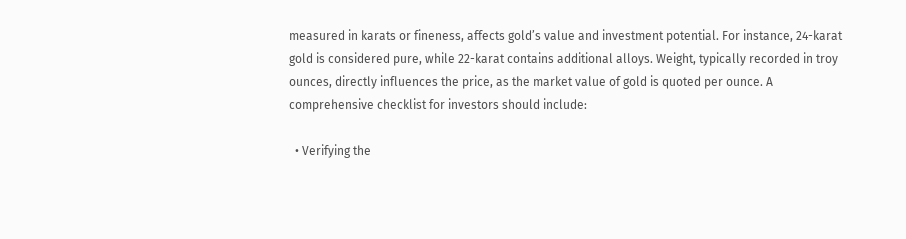measured in karats or fineness, affects gold’s value and investment potential. For instance, 24-karat gold is considered pure, while 22-karat contains additional alloys. Weight, typically recorded in troy ounces, directly influences the price, as the market value of gold is quoted per ounce. A comprehensive checklist for investors should include:

  • Verifying the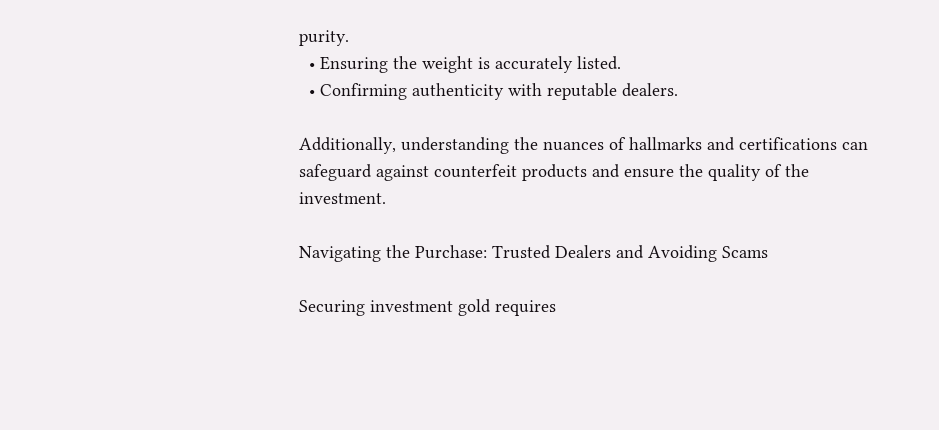purity.
  • Ensuring the weight is accurately listed.
  • Confirming authenticity with reputable dealers.

Additionally, understanding the nuances of hallmarks and certifications can safeguard against counterfeit products and ensure the quality of the investment.

Navigating the Purchase: Trusted Dealers and Avoiding Scams

Securing investment gold requires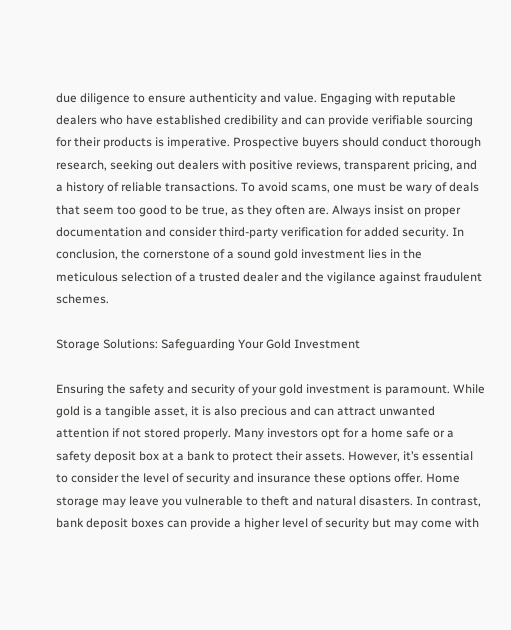due diligence to ensure authenticity and value. Engaging with reputable dealers who have established credibility and can provide verifiable sourcing for their products is imperative. Prospective buyers should conduct thorough research, seeking out dealers with positive reviews, transparent pricing, and a history of reliable transactions. To avoid scams, one must be wary of deals that seem too good to be true, as they often are. Always insist on proper documentation and consider third-party verification for added security. In conclusion, the cornerstone of a sound gold investment lies in the meticulous selection of a trusted dealer and the vigilance against fraudulent schemes.

Storage Solutions: Safeguarding Your Gold Investment

Ensuring the safety and security of your gold investment is paramount. While gold is a tangible asset, it is also precious and can attract unwanted attention if not stored properly. Many investors opt for a home safe or a safety deposit box at a bank to protect their assets. However, it’s essential to consider the level of security and insurance these options offer. Home storage may leave you vulnerable to theft and natural disasters. In contrast, bank deposit boxes can provide a higher level of security but may come with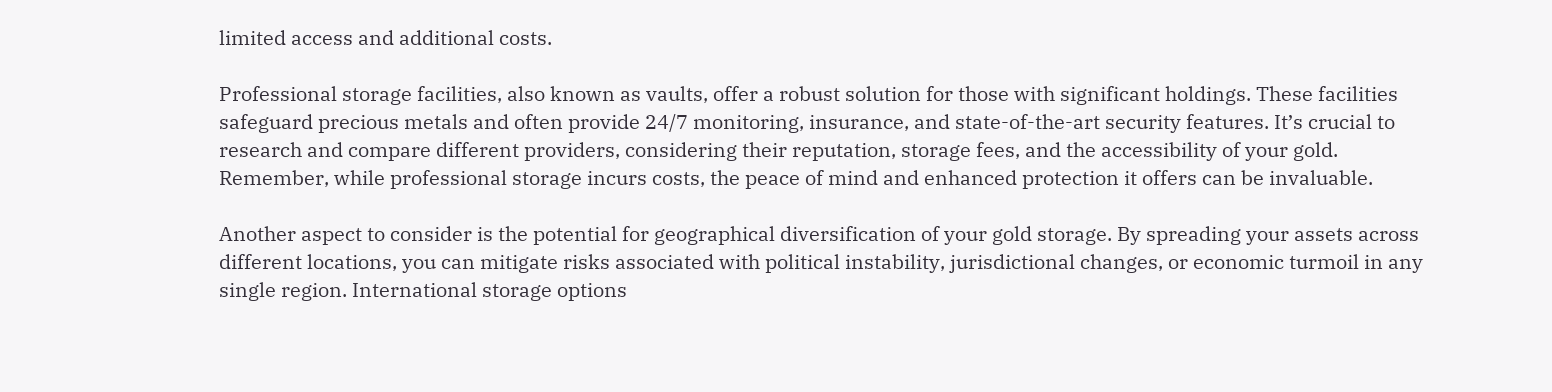limited access and additional costs.

Professional storage facilities, also known as vaults, offer a robust solution for those with significant holdings. These facilities safeguard precious metals and often provide 24/7 monitoring, insurance, and state-of-the-art security features. It’s crucial to research and compare different providers, considering their reputation, storage fees, and the accessibility of your gold. Remember, while professional storage incurs costs, the peace of mind and enhanced protection it offers can be invaluable.

Another aspect to consider is the potential for geographical diversification of your gold storage. By spreading your assets across different locations, you can mitigate risks associated with political instability, jurisdictional changes, or economic turmoil in any single region. International storage options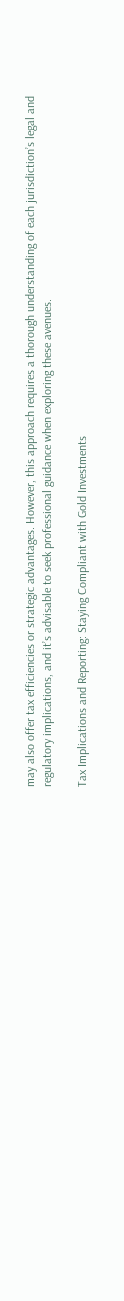may also offer tax efficiencies or strategic advantages. However, this approach requires a thorough understanding of each jurisdiction’s legal and regulatory implications, and it’s advisable to seek professional guidance when exploring these avenues.

Tax Implications and Reporting: Staying Compliant with Gold Investments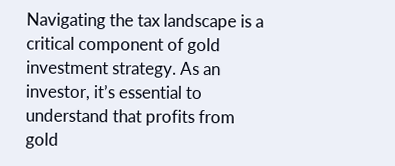Navigating the tax landscape is a critical component of gold investment strategy. As an investor, it’s essential to understand that profits from gold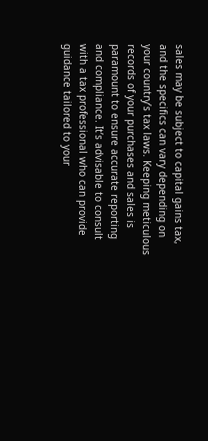sales may be subject to capital gains tax, and the specifics can vary depending on your country’s tax laws. Keeping meticulous records of your purchases and sales is paramount to ensure accurate reporting and compliance. It’s advisable to consult with a tax professional who can provide guidance tailored to your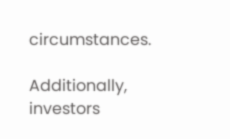circumstances.

Additionally, investors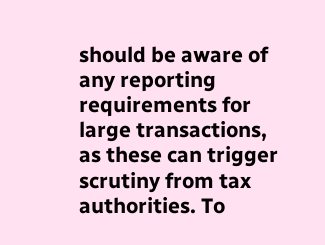should be aware of any reporting requirements for large transactions, as these can trigger scrutiny from tax authorities. To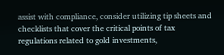assist with compliance, consider utilizing tip sheets and checklists that cover the critical points of tax regulations related to gold investments,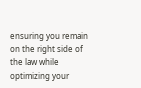ensuring you remain on the right side of the law while optimizing your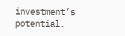investment’s potential.